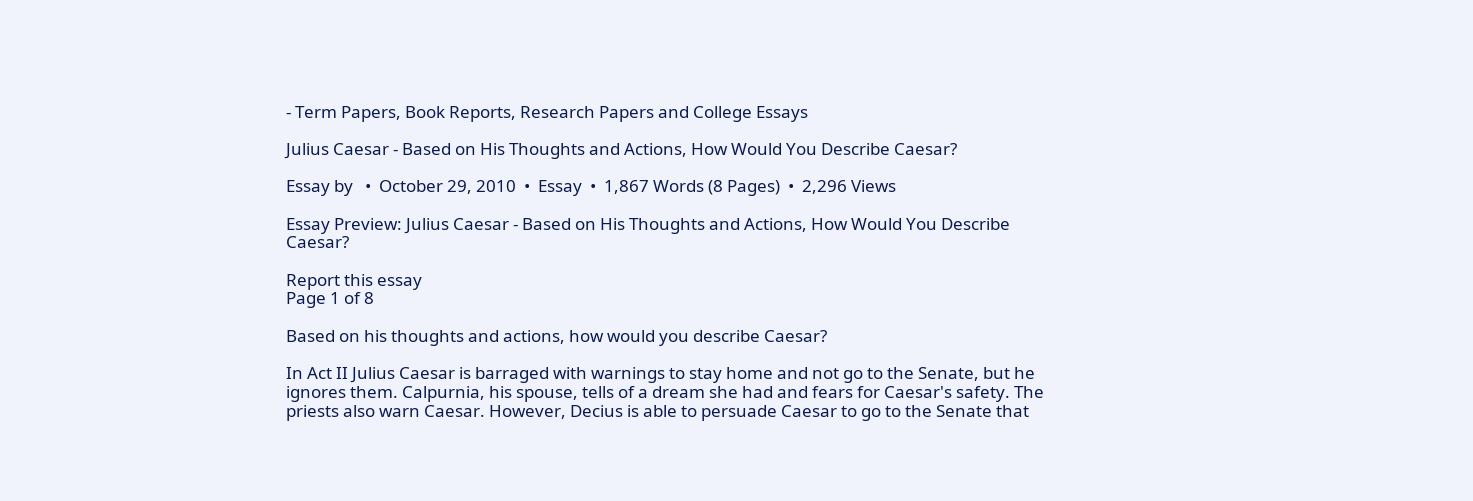- Term Papers, Book Reports, Research Papers and College Essays

Julius Caesar - Based on His Thoughts and Actions, How Would You Describe Caesar?

Essay by   •  October 29, 2010  •  Essay  •  1,867 Words (8 Pages)  •  2,296 Views

Essay Preview: Julius Caesar - Based on His Thoughts and Actions, How Would You Describe Caesar?

Report this essay
Page 1 of 8

Based on his thoughts and actions, how would you describe Caesar?

In Act II Julius Caesar is barraged with warnings to stay home and not go to the Senate, but he ignores them. Calpurnia, his spouse, tells of a dream she had and fears for Caesar's safety. The priests also warn Caesar. However, Decius is able to persuade Caesar to go to the Senate that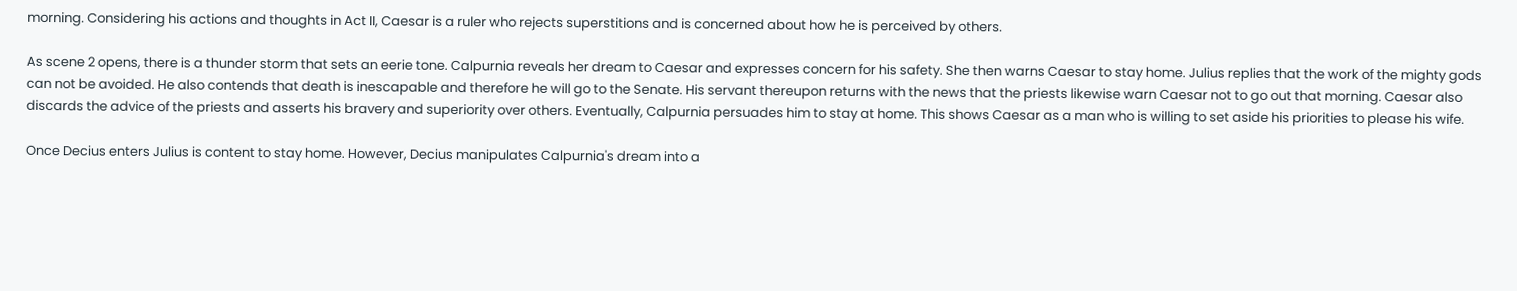morning. Considering his actions and thoughts in Act II, Caesar is a ruler who rejects superstitions and is concerned about how he is perceived by others.

As scene 2 opens, there is a thunder storm that sets an eerie tone. Calpurnia reveals her dream to Caesar and expresses concern for his safety. She then warns Caesar to stay home. Julius replies that the work of the mighty gods can not be avoided. He also contends that death is inescapable and therefore he will go to the Senate. His servant thereupon returns with the news that the priests likewise warn Caesar not to go out that morning. Caesar also discards the advice of the priests and asserts his bravery and superiority over others. Eventually, Calpurnia persuades him to stay at home. This shows Caesar as a man who is willing to set aside his priorities to please his wife.

Once Decius enters Julius is content to stay home. However, Decius manipulates Calpurnia's dream into a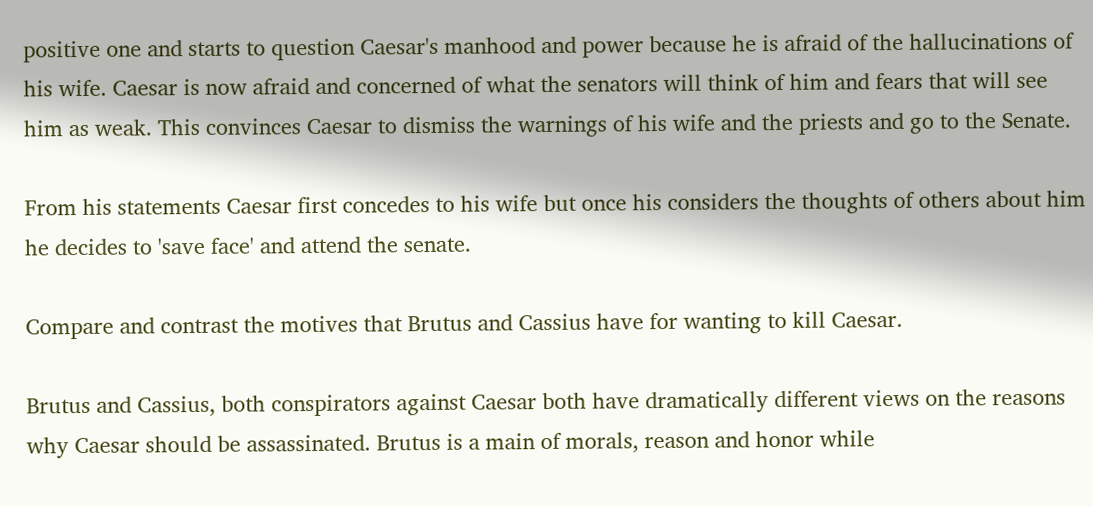positive one and starts to question Caesar's manhood and power because he is afraid of the hallucinations of his wife. Caesar is now afraid and concerned of what the senators will think of him and fears that will see him as weak. This convinces Caesar to dismiss the warnings of his wife and the priests and go to the Senate.

From his statements Caesar first concedes to his wife but once his considers the thoughts of others about him he decides to 'save face' and attend the senate.

Compare and contrast the motives that Brutus and Cassius have for wanting to kill Caesar.

Brutus and Cassius, both conspirators against Caesar both have dramatically different views on the reasons why Caesar should be assassinated. Brutus is a main of morals, reason and honor while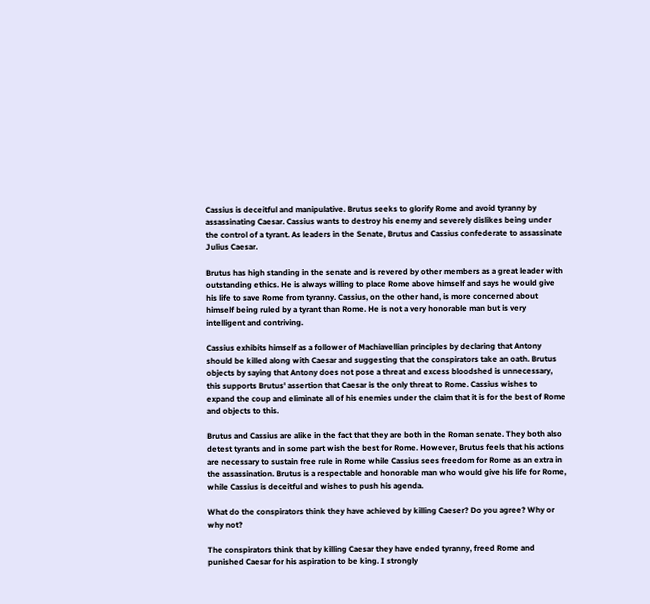Cassius is deceitful and manipulative. Brutus seeks to glorify Rome and avoid tyranny by assassinating Caesar. Cassius wants to destroy his enemy and severely dislikes being under the control of a tyrant. As leaders in the Senate, Brutus and Cassius confederate to assassinate Julius Caesar.

Brutus has high standing in the senate and is revered by other members as a great leader with outstanding ethics. He is always willing to place Rome above himself and says he would give his life to save Rome from tyranny. Cassius, on the other hand, is more concerned about himself being ruled by a tyrant than Rome. He is not a very honorable man but is very intelligent and contriving.

Cassius exhibits himself as a follower of Machiavellian principles by declaring that Antony should be killed along with Caesar and suggesting that the conspirators take an oath. Brutus objects by saying that Antony does not pose a threat and excess bloodshed is unnecessary, this supports Brutus' assertion that Caesar is the only threat to Rome. Cassius wishes to expand the coup and eliminate all of his enemies under the claim that it is for the best of Rome and objects to this.

Brutus and Cassius are alike in the fact that they are both in the Roman senate. They both also detest tyrants and in some part wish the best for Rome. However, Brutus feels that his actions are necessary to sustain free rule in Rome while Cassius sees freedom for Rome as an extra in the assassination. Brutus is a respectable and honorable man who would give his life for Rome, while Cassius is deceitful and wishes to push his agenda.

What do the conspirators think they have achieved by killing Caeser? Do you agree? Why or why not?

The conspirators think that by killing Caesar they have ended tyranny, freed Rome and punished Caesar for his aspiration to be king. I strongly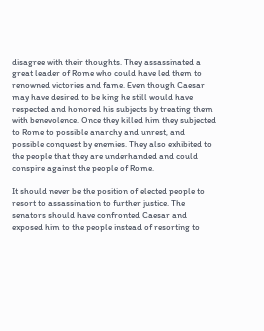disagree with their thoughts. They assassinated a great leader of Rome who could have led them to renowned victories and fame. Even though Caesar may have desired to be king he still would have respected and honored his subjects by treating them with benevolence. Once they killed him they subjected to Rome to possible anarchy and unrest, and possible conquest by enemies. They also exhibited to the people that they are underhanded and could conspire against the people of Rome.

It should never be the position of elected people to resort to assassination to further justice. The senators should have confronted Caesar and exposed him to the people instead of resorting to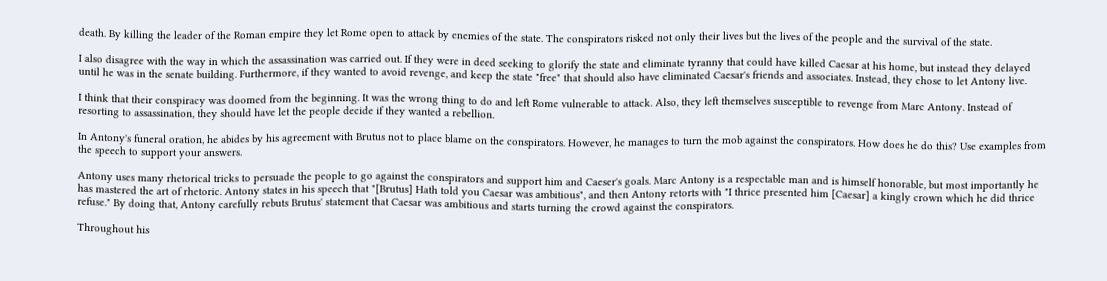death. By killing the leader of the Roman empire they let Rome open to attack by enemies of the state. The conspirators risked not only their lives but the lives of the people and the survival of the state.

I also disagree with the way in which the assassination was carried out. If they were in deed seeking to glorify the state and eliminate tyranny that could have killed Caesar at his home, but instead they delayed until he was in the senate building. Furthermore, if they wanted to avoid revenge, and keep the state "free" that should also have eliminated Caesar's friends and associates. Instead, they chose to let Antony live.

I think that their conspiracy was doomed from the beginning. It was the wrong thing to do and left Rome vulnerable to attack. Also, they left themselves susceptible to revenge from Marc Antony. Instead of resorting to assassination, they should have let the people decide if they wanted a rebellion.

In Antony's funeral oration, he abides by his agreement with Brutus not to place blame on the conspirators. However, he manages to turn the mob against the conspirators. How does he do this? Use examples from the speech to support your answers.

Antony uses many rhetorical tricks to persuade the people to go against the conspirators and support him and Caeser's goals. Marc Antony is a respectable man and is himself honorable, but most importantly he has mastered the art of rhetoric. Antony states in his speech that "[Brutus] Hath told you Caesar was ambitious", and then Antony retorts with "I thrice presented him [Caesar] a kingly crown which he did thrice refuse." By doing that, Antony carefully rebuts Brutus' statement that Caesar was ambitious and starts turning the crowd against the conspirators.

Throughout his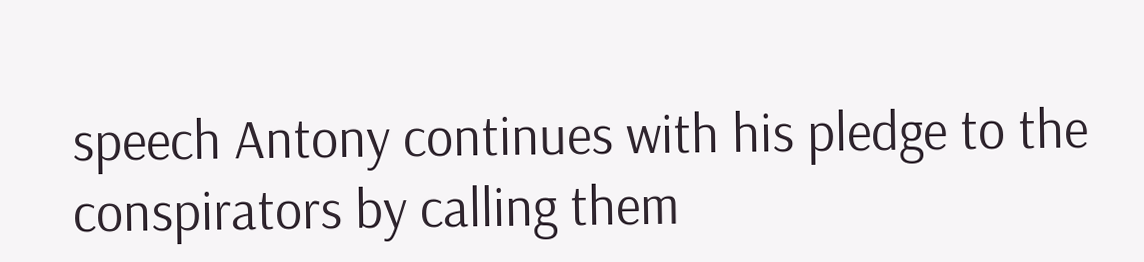speech Antony continues with his pledge to the conspirators by calling them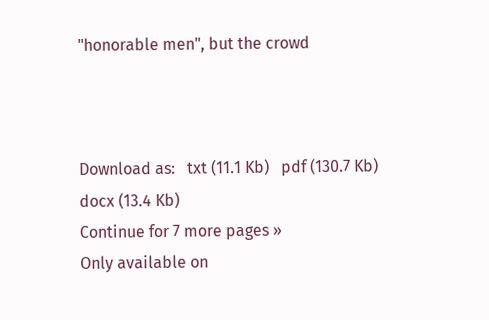"honorable men", but the crowd



Download as:   txt (11.1 Kb)   pdf (130.7 Kb)   docx (13.4 Kb)
Continue for 7 more pages »
Only available on